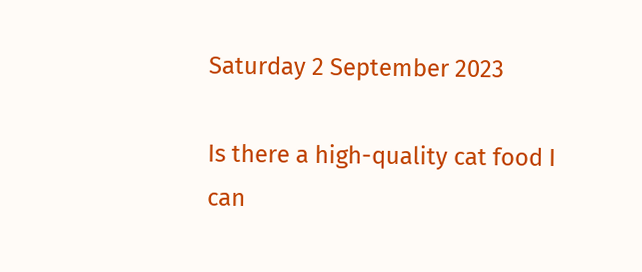Saturday 2 September 2023

Is there a high-quality cat food I can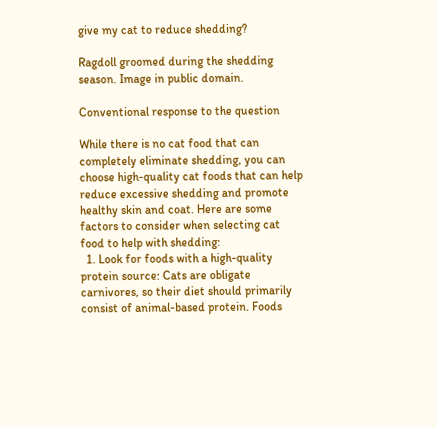give my cat to reduce shedding?

Ragdoll groomed during the shedding season. Image in public domain.

Conventional response to the question

While there is no cat food that can completely eliminate shedding, you can choose high-quality cat foods that can help reduce excessive shedding and promote healthy skin and coat. Here are some factors to consider when selecting cat food to help with shedding:
  1. Look for foods with a high-quality protein source: Cats are obligate carnivores, so their diet should primarily consist of animal-based protein. Foods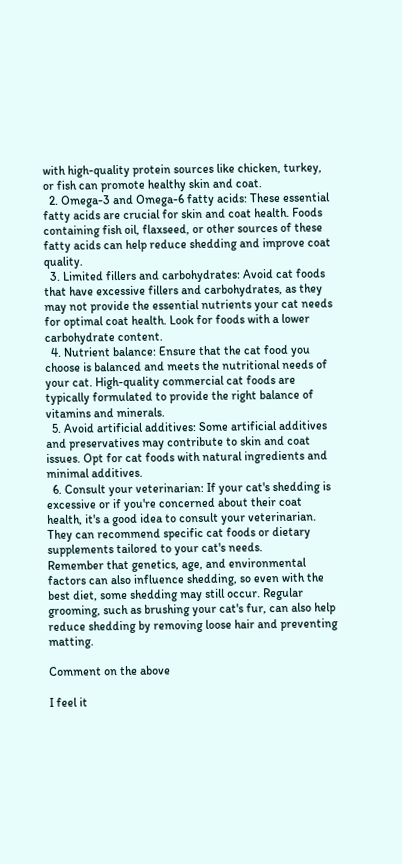with high-quality protein sources like chicken, turkey, or fish can promote healthy skin and coat.
  2. Omega-3 and Omega-6 fatty acids: These essential fatty acids are crucial for skin and coat health. Foods containing fish oil, flaxseed, or other sources of these fatty acids can help reduce shedding and improve coat quality.
  3. Limited fillers and carbohydrates: Avoid cat foods that have excessive fillers and carbohydrates, as they may not provide the essential nutrients your cat needs for optimal coat health. Look for foods with a lower carbohydrate content.
  4. Nutrient balance: Ensure that the cat food you choose is balanced and meets the nutritional needs of your cat. High-quality commercial cat foods are typically formulated to provide the right balance of vitamins and minerals.
  5. Avoid artificial additives: Some artificial additives and preservatives may contribute to skin and coat issues. Opt for cat foods with natural ingredients and minimal additives.
  6. Consult your veterinarian: If your cat's shedding is excessive or if you're concerned about their coat health, it's a good idea to consult your veterinarian. They can recommend specific cat foods or dietary supplements tailored to your cat's needs.
Remember that genetics, age, and environmental factors can also influence shedding, so even with the best diet, some shedding may still occur. Regular grooming, such as brushing your cat's fur, can also help reduce shedding by removing loose hair and preventing matting.

Comment on the above

I feel it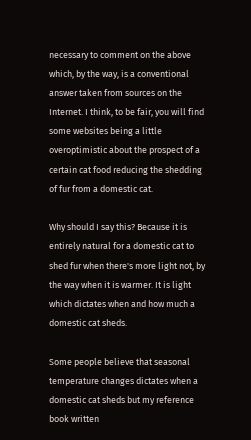necessary to comment on the above which, by the way, is a conventional answer taken from sources on the Internet. I think, to be fair, you will find some websites being a little overoptimistic about the prospect of a certain cat food reducing the shedding of fur from a domestic cat.

Why should I say this? Because it is entirely natural for a domestic cat to shed fur when there's more light not, by the way when it is warmer. It is light which dictates when and how much a domestic cat sheds.

Some people believe that seasonal temperature changes dictates when a domestic cat sheds but my reference book written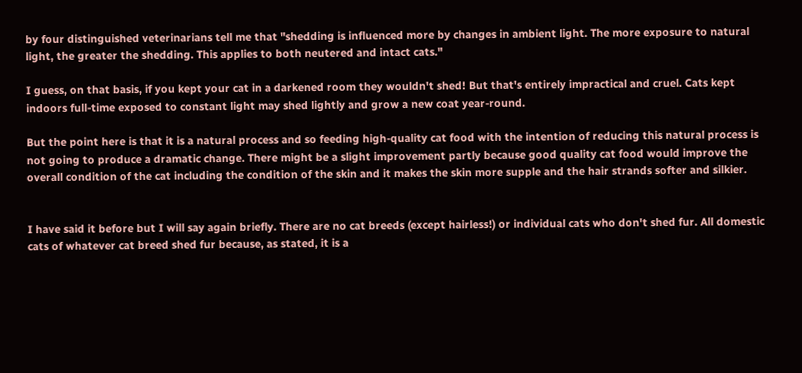by four distinguished veterinarians tell me that "shedding is influenced more by changes in ambient light. The more exposure to natural light, the greater the shedding. This applies to both neutered and intact cats."

I guess, on that basis, if you kept your cat in a darkened room they wouldn't shed! But that's entirely impractical and cruel. Cats kept indoors full-time exposed to constant light may shed lightly and grow a new coat year-round.

But the point here is that it is a natural process and so feeding high-quality cat food with the intention of reducing this natural process is not going to produce a dramatic change. There might be a slight improvement partly because good quality cat food would improve the overall condition of the cat including the condition of the skin and it makes the skin more supple and the hair strands softer and silkier.


I have said it before but I will say again briefly. There are no cat breeds (except hairless!) or individual cats who don't shed fur. All domestic cats of whatever cat breed shed fur because, as stated, it is a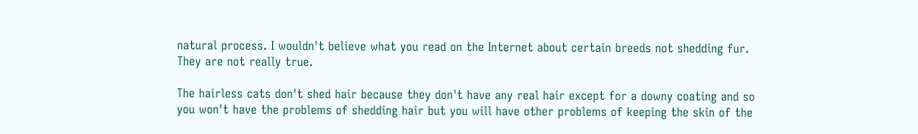natural process. I wouldn't believe what you read on the Internet about certain breeds not shedding fur. They are not really true.

The hairless cats don't shed hair because they don't have any real hair except for a downy coating and so you won't have the problems of shedding hair but you will have other problems of keeping the skin of the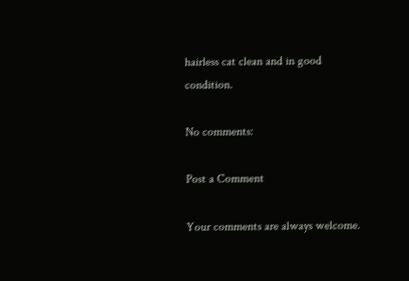hairless cat clean and in good condition.

No comments:

Post a Comment

Your comments are always welcome.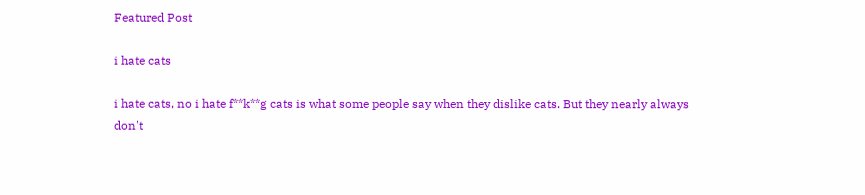Featured Post

i hate cats

i hate cats, no i hate f**k**g cats is what some people say when they dislike cats. But they nearly always don't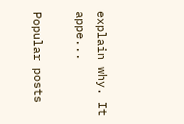explain why. It appe...

Popular posts